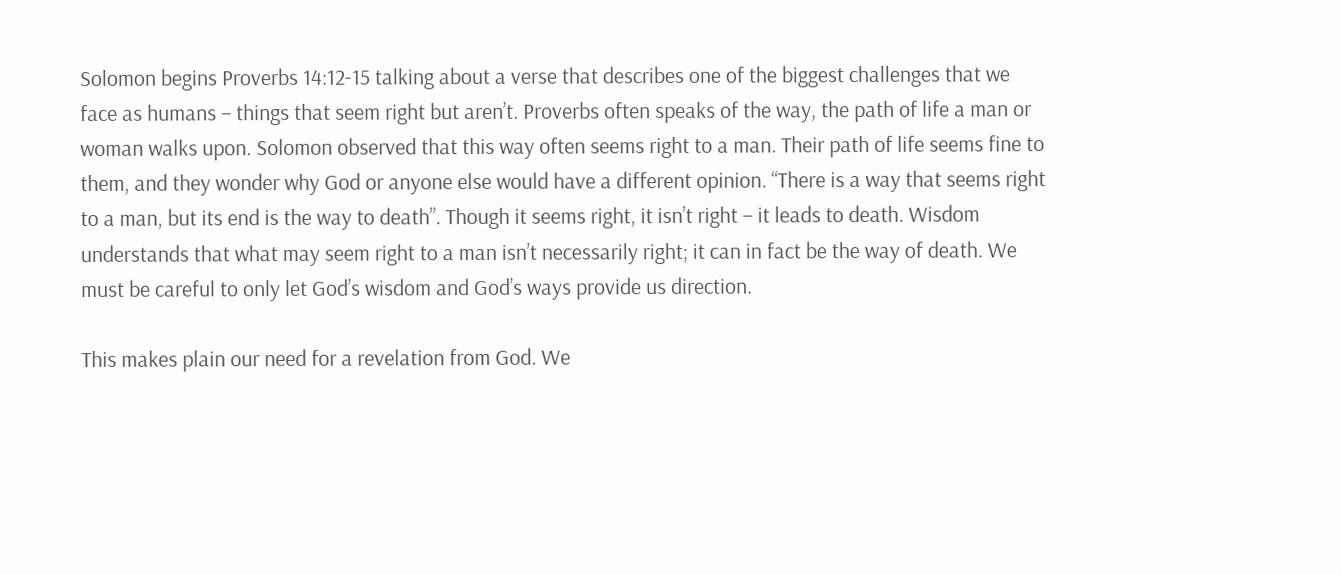Solomon begins Proverbs 14:12-15 talking about a verse that describes one of the biggest challenges that we face as humans – things that seem right but aren’t. Proverbs often speaks of the way, the path of life a man or woman walks upon. Solomon observed that this way often seems right to a man. Their path of life seems fine to them, and they wonder why God or anyone else would have a different opinion. “There is a way that seems right to a man, but its end is the way to death”. Though it seems right, it isn’t right – it leads to death. Wisdom understands that what may seem right to a man isn’t necessarily right; it can in fact be the way of death. We must be careful to only let God’s wisdom and God’s ways provide us direction.

This makes plain our need for a revelation from God. We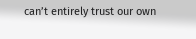can’t entirely trust our own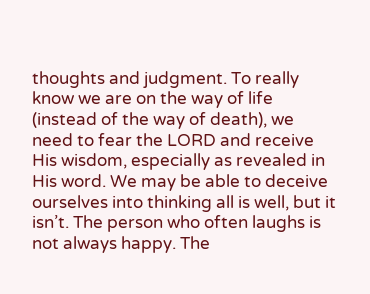thoughts and judgment. To really know we are on the way of life (instead of the way of death), we need to fear the LORD and receive His wisdom, especially as revealed in His word. We may be able to deceive ourselves into thinking all is well, but it isn’t. The person who often laughs is not always happy. The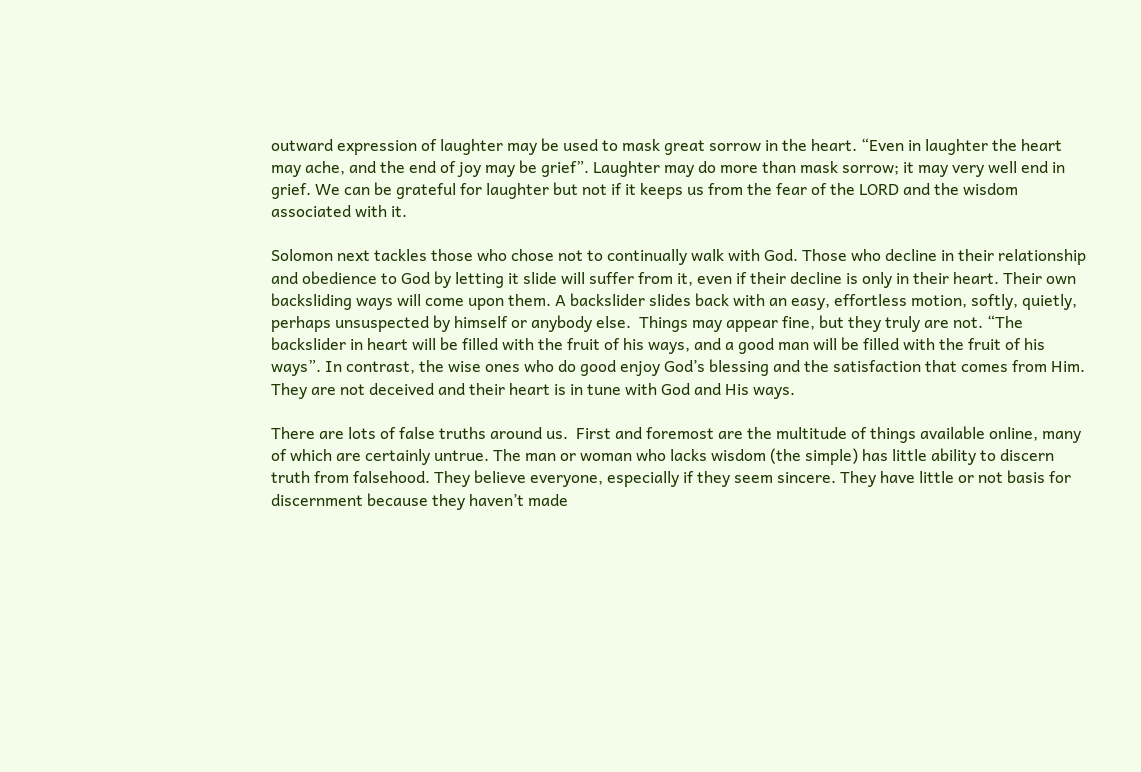outward expression of laughter may be used to mask great sorrow in the heart. “Even in laughter the heart may ache, and the end of joy may be grief”. Laughter may do more than mask sorrow; it may very well end in grief. We can be grateful for laughter but not if it keeps us from the fear of the LORD and the wisdom associated with it.

Solomon next tackles those who chose not to continually walk with God. Those who decline in their relationship and obedience to God by letting it slide will suffer from it, even if their decline is only in their heart. Their own backsliding ways will come upon them. A backslider slides back with an easy, effortless motion, softly, quietly, perhaps unsuspected by himself or anybody else.  Things may appear fine, but they truly are not. “The backslider in heart will be filled with the fruit of his ways, and a good man will be filled with the fruit of his ways”. In contrast, the wise ones who do good enjoy God’s blessing and the satisfaction that comes from Him.  They are not deceived and their heart is in tune with God and His ways.

There are lots of false truths around us.  First and foremost are the multitude of things available online, many of which are certainly untrue. The man or woman who lacks wisdom (the simple) has little ability to discern truth from falsehood. They believe everyone, especially if they seem sincere. They have little or not basis for discernment because they haven’t made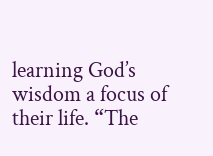learning God’s wisdom a focus of their life. “The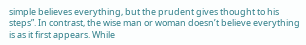simple believes everything, but the prudent gives thought to his steps”. In contrast, the wise man or woman doesn’t believe everything is as it first appears. While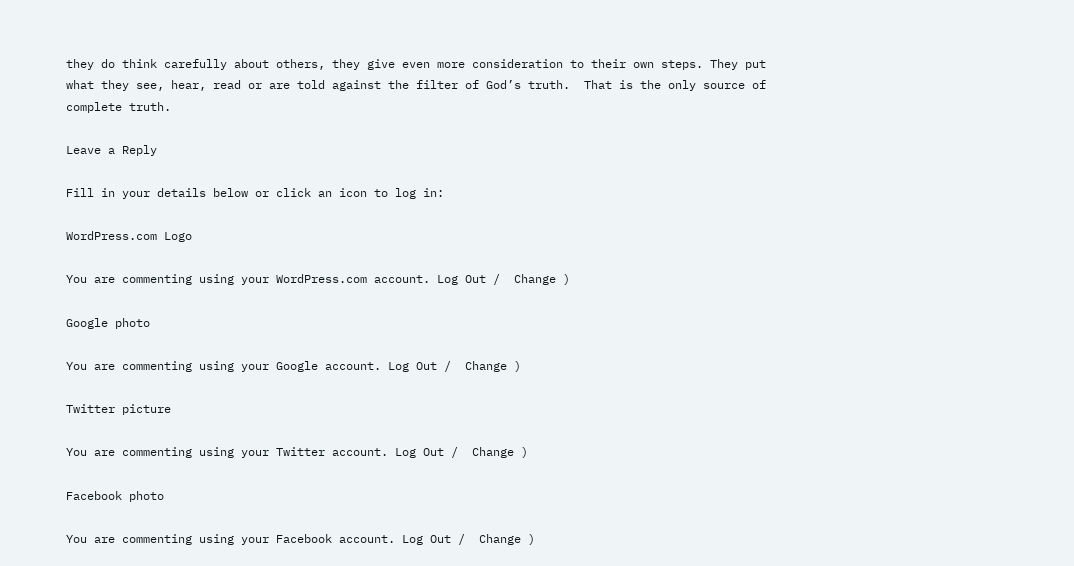they do think carefully about others, they give even more consideration to their own steps. They put what they see, hear, read or are told against the filter of God’s truth.  That is the only source of complete truth.

Leave a Reply

Fill in your details below or click an icon to log in:

WordPress.com Logo

You are commenting using your WordPress.com account. Log Out /  Change )

Google photo

You are commenting using your Google account. Log Out /  Change )

Twitter picture

You are commenting using your Twitter account. Log Out /  Change )

Facebook photo

You are commenting using your Facebook account. Log Out /  Change )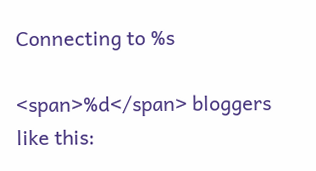Connecting to %s

<span>%d</span> bloggers like this: